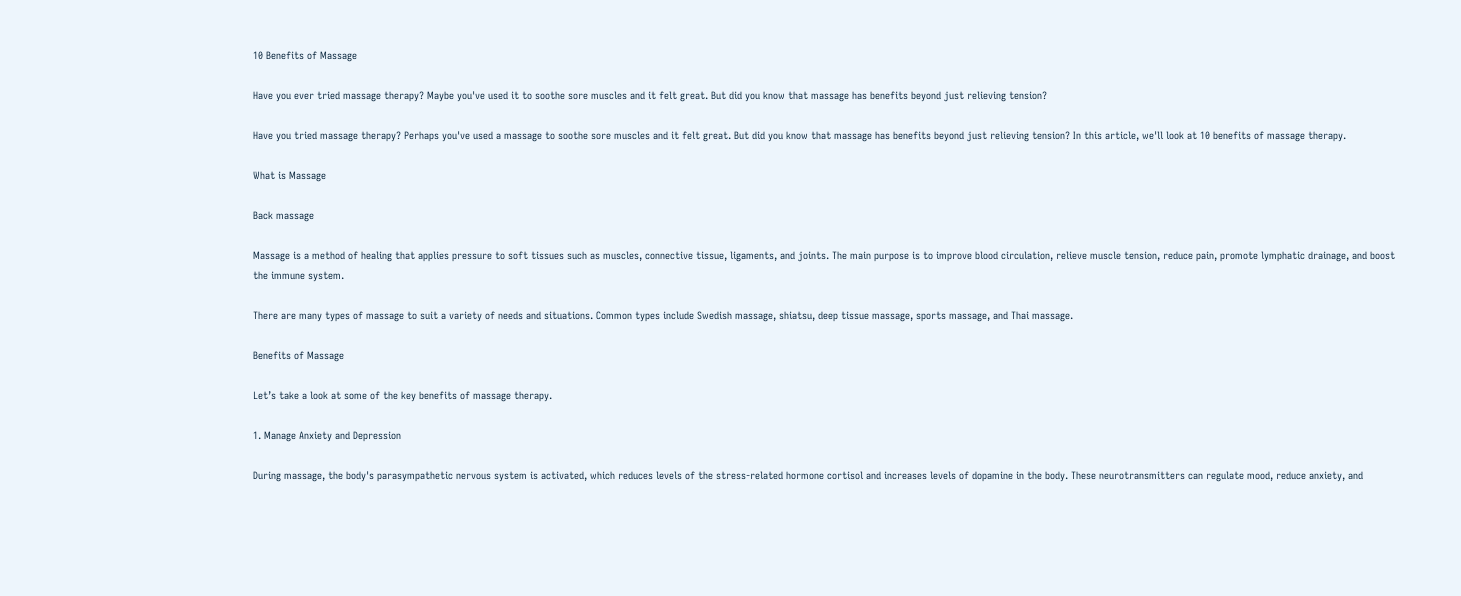10 Benefits of Massage

Have you ever tried massage therapy? Maybe you've used it to soothe sore muscles and it felt great. But did you know that massage has benefits beyond just relieving tension?

Have you tried massage therapy? Perhaps you've used a massage to soothe sore muscles and it felt great. But did you know that massage has benefits beyond just relieving tension? In this article, we'll look at 10 benefits of massage therapy.

What is Massage

Back massage

Massage is a method of healing that applies pressure to soft tissues such as muscles, connective tissue, ligaments, and joints. The main purpose is to improve blood circulation, relieve muscle tension, reduce pain, promote lymphatic drainage, and boost the immune system.

There are many types of massage to suit a variety of needs and situations. Common types include Swedish massage, shiatsu, deep tissue massage, sports massage, and Thai massage.

Benefits of Massage

Let’s take a look at some of the key benefits of massage therapy.

1. Manage Anxiety and Depression

During massage, the body's parasympathetic nervous system is activated, which reduces levels of the stress-related hormone cortisol and increases levels of dopamine in the body. These neurotransmitters can regulate mood, reduce anxiety, and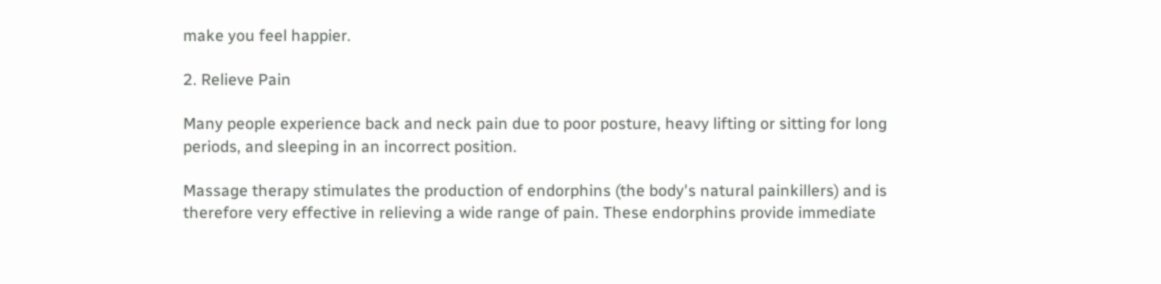make you feel happier.

2. Relieve Pain

Many people experience back and neck pain due to poor posture, heavy lifting or sitting for long periods, and sleeping in an incorrect position.

Massage therapy stimulates the production of endorphins (the body's natural painkillers) and is therefore very effective in relieving a wide range of pain. These endorphins provide immediate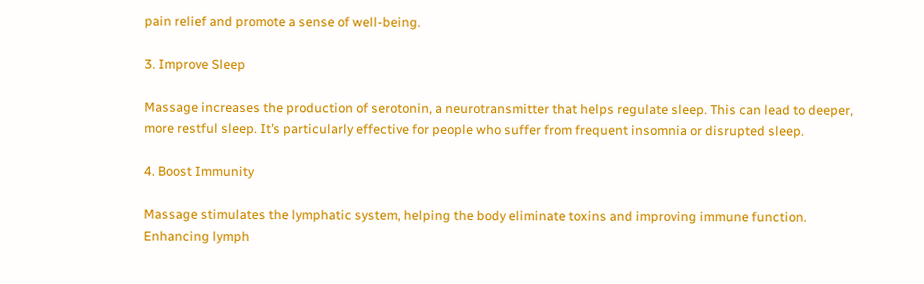pain relief and promote a sense of well-being.

3. Improve Sleep

Massage increases the production of serotonin, a neurotransmitter that helps regulate sleep. This can lead to deeper, more restful sleep. It’s particularly effective for people who suffer from frequent insomnia or disrupted sleep.

4. Boost Immunity

Massage stimulates the lymphatic system, helping the body eliminate toxins and improving immune function. Enhancing lymph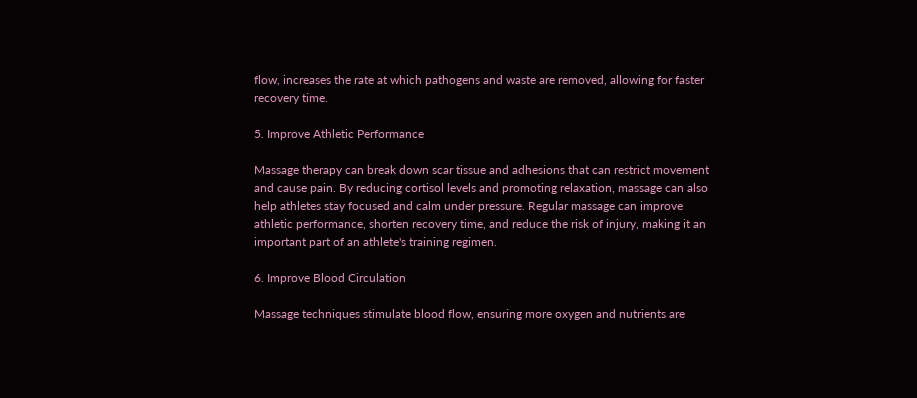flow, increases the rate at which pathogens and waste are removed, allowing for faster recovery time.

5. Improve Athletic Performance

Massage therapy can break down scar tissue and adhesions that can restrict movement and cause pain. By reducing cortisol levels and promoting relaxation, massage can also help athletes stay focused and calm under pressure. Regular massage can improve athletic performance, shorten recovery time, and reduce the risk of injury, making it an important part of an athlete's training regimen.

6. Improve Blood Circulation

Massage techniques stimulate blood flow, ensuring more oxygen and nutrients are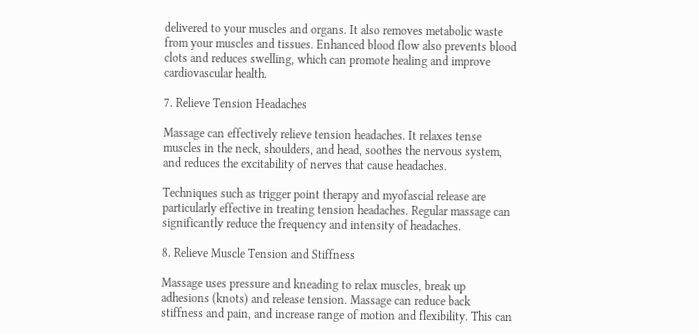delivered to your muscles and organs. It also removes metabolic waste from your muscles and tissues. Enhanced blood flow also prevents blood clots and reduces swelling, which can promote healing and improve cardiovascular health.

7. Relieve Tension Headaches

Massage can effectively relieve tension headaches. It relaxes tense muscles in the neck, shoulders, and head, soothes the nervous system, and reduces the excitability of nerves that cause headaches.

Techniques such as trigger point therapy and myofascial release are particularly effective in treating tension headaches. Regular massage can significantly reduce the frequency and intensity of headaches.

8. Relieve Muscle Tension and Stiffness

Massage uses pressure and kneading to relax muscles, break up adhesions (knots) and release tension. Massage can reduce back stiffness and pain, and increase range of motion and flexibility. This can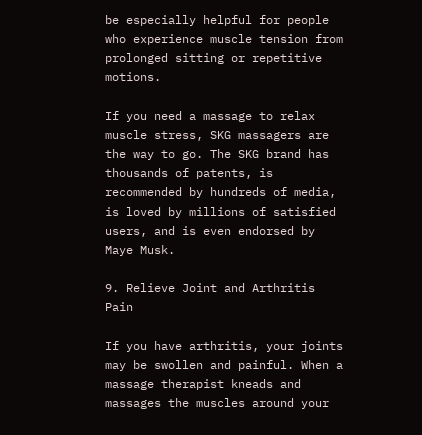be especially helpful for people who experience muscle tension from prolonged sitting or repetitive motions.

If you need a massage to relax muscle stress, SKG massagers are the way to go. The SKG brand has thousands of patents, is recommended by hundreds of media, is loved by millions of satisfied users, and is even endorsed by Maye Musk.

9. Relieve Joint and Arthritis Pain

If you have arthritis, your joints may be swollen and painful. When a massage therapist kneads and massages the muscles around your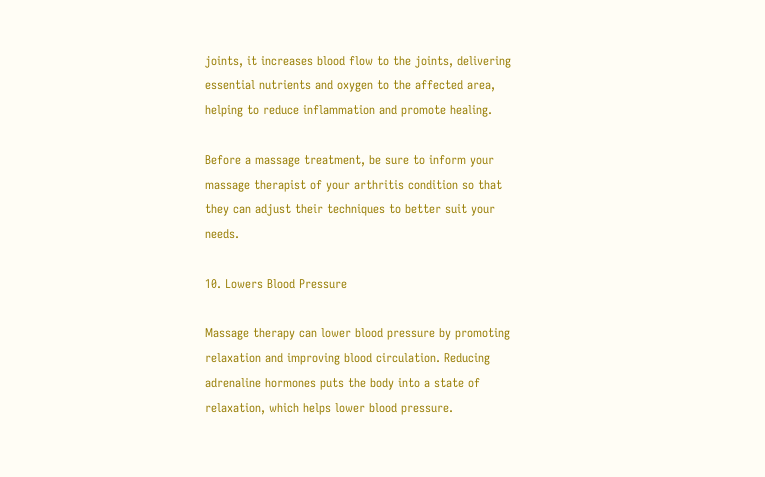joints, it increases blood flow to the joints, delivering essential nutrients and oxygen to the affected area, helping to reduce inflammation and promote healing.

Before a massage treatment, be sure to inform your massage therapist of your arthritis condition so that they can adjust their techniques to better suit your needs.

10. Lowers Blood Pressure

Massage therapy can lower blood pressure by promoting relaxation and improving blood circulation. Reducing adrenaline hormones puts the body into a state of relaxation, which helps lower blood pressure.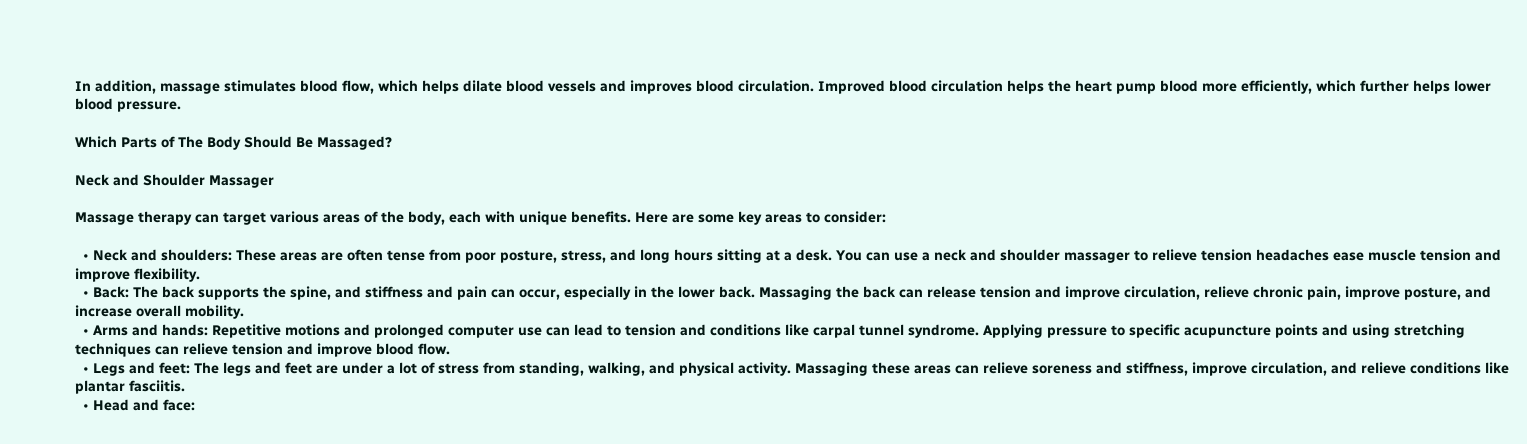In addition, massage stimulates blood flow, which helps dilate blood vessels and improves blood circulation. Improved blood circulation helps the heart pump blood more efficiently, which further helps lower blood pressure.

Which Parts of The Body Should Be Massaged?

Neck and Shoulder Massager

Massage therapy can target various areas of the body, each with unique benefits. Here are some key areas to consider:

  • Neck and shoulders: These areas are often tense from poor posture, stress, and long hours sitting at a desk. You can use a neck and shoulder massager to relieve tension headaches ease muscle tension and improve flexibility.
  • Back: The back supports the spine, and stiffness and pain can occur, especially in the lower back. Massaging the back can release tension and improve circulation, relieve chronic pain, improve posture, and increase overall mobility.
  • Arms and hands: Repetitive motions and prolonged computer use can lead to tension and conditions like carpal tunnel syndrome. Applying pressure to specific acupuncture points and using stretching techniques can relieve tension and improve blood flow.
  • Legs and feet: The legs and feet are under a lot of stress from standing, walking, and physical activity. Massaging these areas can relieve soreness and stiffness, improve circulation, and relieve conditions like plantar fasciitis.
  • Head and face: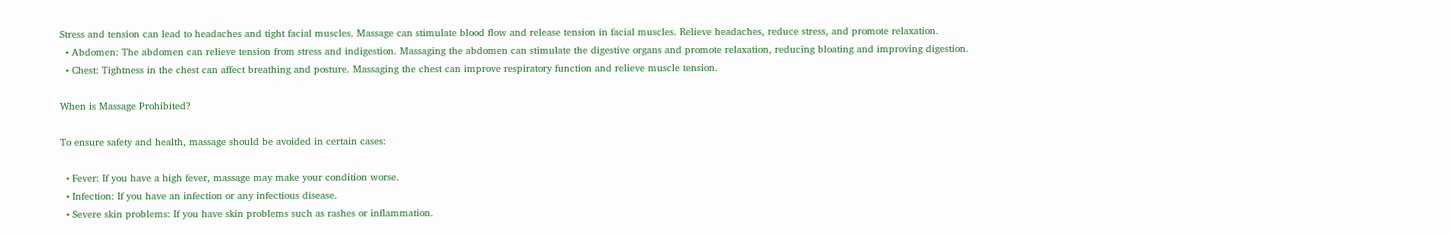Stress and tension can lead to headaches and tight facial muscles. Massage can stimulate blood flow and release tension in facial muscles. Relieve headaches, reduce stress, and promote relaxation.
  • Abdomen: The abdomen can relieve tension from stress and indigestion. Massaging the abdomen can stimulate the digestive organs and promote relaxation, reducing bloating and improving digestion.
  • Chest: Tightness in the chest can affect breathing and posture. Massaging the chest can improve respiratory function and relieve muscle tension.

When is Massage Prohibited?

To ensure safety and health, massage should be avoided in certain cases:

  • Fever: If you have a high fever, massage may make your condition worse.
  • Infection: If you have an infection or any infectious disease.
  • Severe skin problems: If you have skin problems such as rashes or inflammation.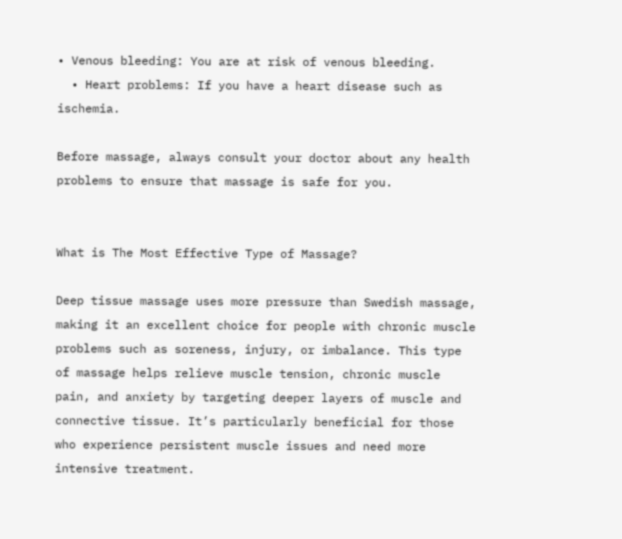• Venous bleeding: You are at risk of venous bleeding.
  • Heart problems: If you have a heart disease such as ischemia.

Before massage, always consult your doctor about any health problems to ensure that massage is safe for you.


What is The Most Effective Type of Massage?

Deep tissue massage uses more pressure than Swedish massage, making it an excellent choice for people with chronic muscle problems such as soreness, injury, or imbalance. This type of massage helps relieve muscle tension, chronic muscle pain, and anxiety by targeting deeper layers of muscle and connective tissue. It’s particularly beneficial for those who experience persistent muscle issues and need more intensive treatment.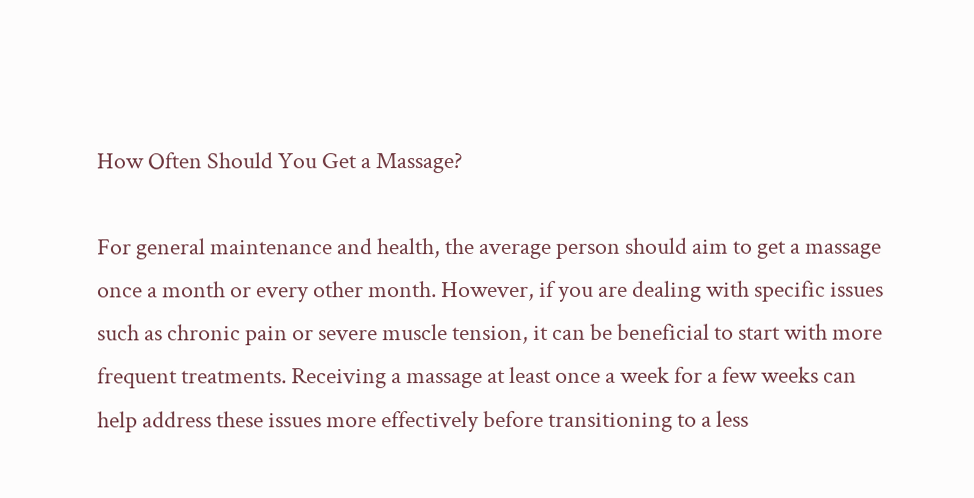How Often Should You Get a Massage?

For general maintenance and health, the average person should aim to get a massage once a month or every other month. However, if you are dealing with specific issues such as chronic pain or severe muscle tension, it can be beneficial to start with more frequent treatments. Receiving a massage at least once a week for a few weeks can help address these issues more effectively before transitioning to a less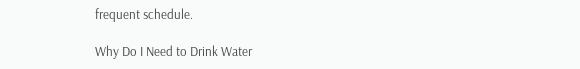frequent schedule.

Why Do I Need to Drink Water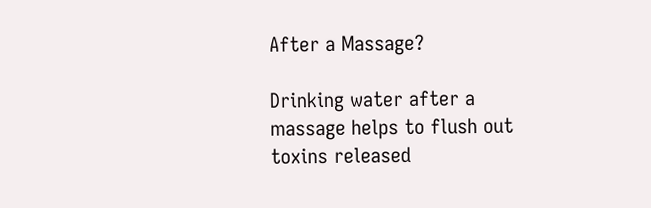After a Massage?

Drinking water after a massage helps to flush out toxins released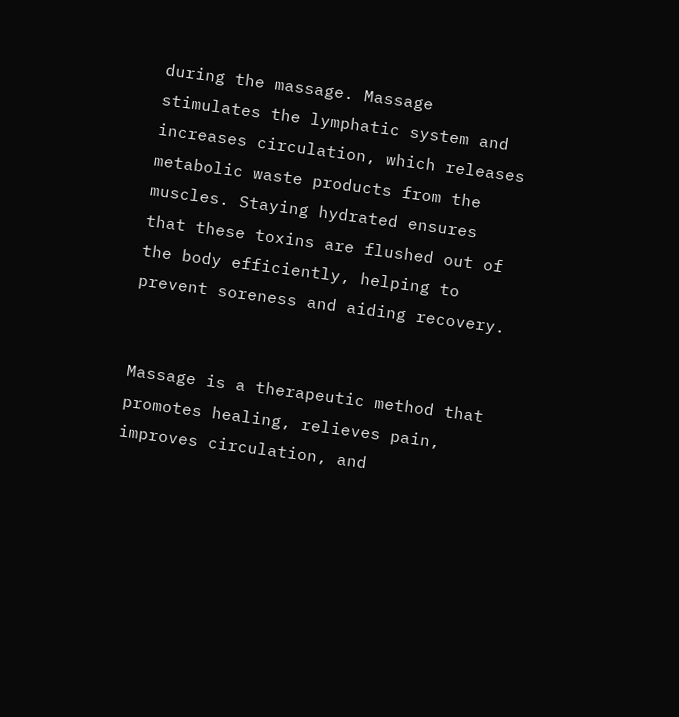during the massage. Massage stimulates the lymphatic system and increases circulation, which releases metabolic waste products from the muscles. Staying hydrated ensures that these toxins are flushed out of the body efficiently, helping to prevent soreness and aiding recovery.


Massage is a therapeutic method that promotes healing, relieves pain, improves circulation, and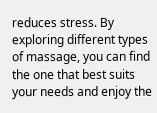reduces stress. By exploring different types of massage, you can find the one that best suits your needs and enjoy the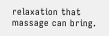relaxation that massage can bring.